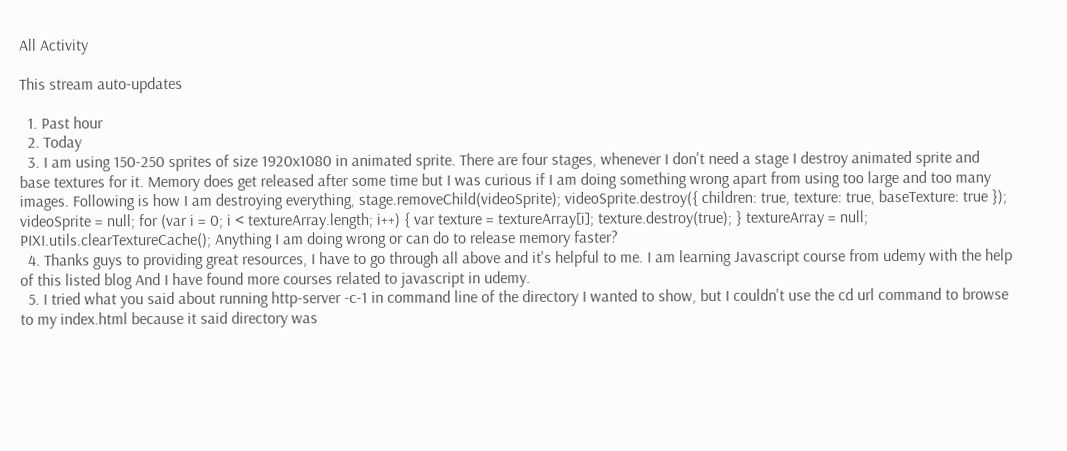All Activity

This stream auto-updates

  1. Past hour
  2. Today
  3. I am using 150-250 sprites of size 1920x1080 in animated sprite. There are four stages, whenever I don't need a stage I destroy animated sprite and base textures for it. Memory does get released after some time but I was curious if I am doing something wrong apart from using too large and too many images. Following is how I am destroying everything, stage.removeChild(videoSprite); videoSprite.destroy({ children: true, texture: true, baseTexture: true }); videoSprite = null; for (var i = 0; i < textureArray.length; i++) { var texture = textureArray[i]; texture.destroy(true); } textureArray = null; PIXI.utils.clearTextureCache(); Anything I am doing wrong or can do to release memory faster?
  4. Thanks guys to providing great resources, I have to go through all above and it's helpful to me. I am learning Javascript course from udemy with the help of this listed blog And I have found more courses related to javascript in udemy.
  5. I tried what you said about running http-server -c-1 in command line of the directory I wanted to show, but I couldn't use the cd url command to browse to my index.html because it said directory was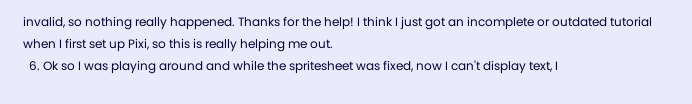invalid, so nothing really happened. Thanks for the help! I think I just got an incomplete or outdated tutorial when I first set up Pixi, so this is really helping me out.
  6. Ok so I was playing around and while the spritesheet was fixed, now I can't display text, I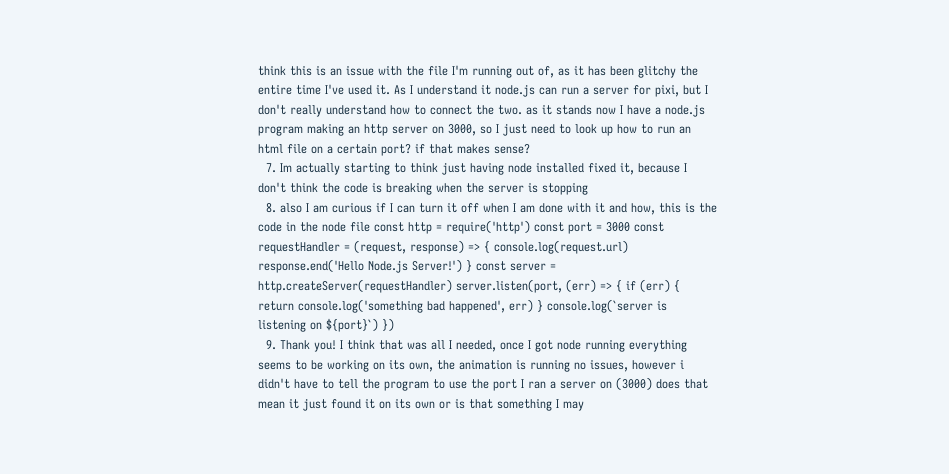think this is an issue with the file I'm running out of, as it has been glitchy the entire time I've used it. As I understand it node.js can run a server for pixi, but I don't really understand how to connect the two. as it stands now I have a node.js program making an http server on 3000, so I just need to look up how to run an html file on a certain port? if that makes sense?
  7. Im actually starting to think just having node installed fixed it, because I don't think the code is breaking when the server is stopping
  8. also I am curious if I can turn it off when I am done with it and how, this is the code in the node file const http = require('http') const port = 3000 const requestHandler = (request, response) => { console.log(request.url) response.end('Hello Node.js Server!') } const server = http.createServer(requestHandler) server.listen(port, (err) => { if (err) { return console.log('something bad happened', err) } console.log(`server is listening on ${port}`) })
  9. Thank you! I think that was all I needed, once I got node running everything seems to be working on its own, the animation is running no issues, however i didn't have to tell the program to use the port I ran a server on (3000) does that mean it just found it on its own or is that something I may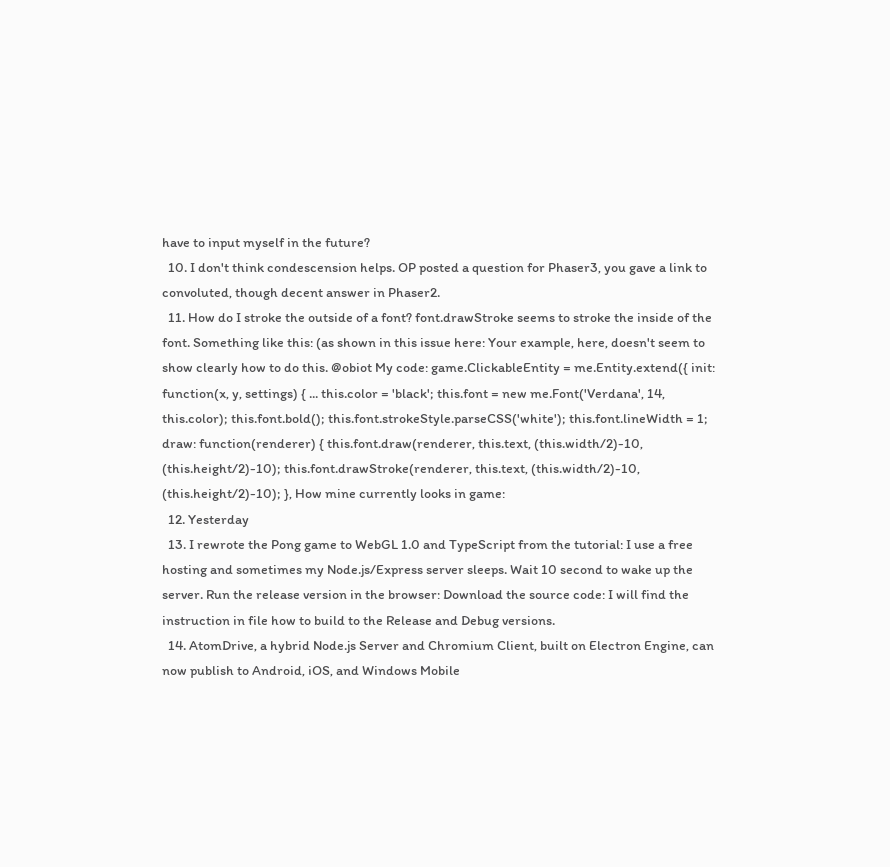have to input myself in the future?
  10. I don't think condescension helps. OP posted a question for Phaser3, you gave a link to convoluted, though decent answer in Phaser2.
  11. How do I stroke the outside of a font? font.drawStroke seems to stroke the inside of the font. Something like this: (as shown in this issue here: Your example, here, doesn't seem to show clearly how to do this. @obiot My code: game.ClickableEntity = me.Entity.extend({ init: function(x, y, settings) { ... this.color = 'black'; this.font = new me.Font('Verdana', 14, this.color); this.font.bold(); this.font.strokeStyle.parseCSS('white'); this.font.lineWidth = 1; draw: function(renderer) { this.font.draw(renderer, this.text, (this.width/2)-10, (this.height/2)-10); this.font.drawStroke(renderer, this.text, (this.width/2)-10, (this.height/2)-10); }, How mine currently looks in game:
  12. Yesterday
  13. I rewrote the Pong game to WebGL 1.0 and TypeScript from the tutorial: I use a free hosting and sometimes my Node.js/Express server sleeps. Wait 10 second to wake up the server. Run the release version in the browser: Download the source code: I will find the instruction in file how to build to the Release and Debug versions.
  14. AtomDrive, a hybrid Node.js Server and Chromium Client, built on Electron Engine, can now publish to Android, iOS, and Windows Mobile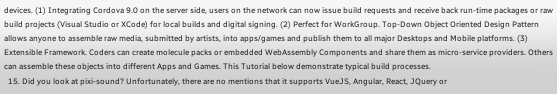devices. (1) Integrating Cordova 9.0 on the server side, users on the network can now issue build requests and receive back run-time packages or raw build projects (Visual Studio or XCode) for local builds and digital signing. (2) Perfect for WorkGroup. Top-Down Object Oriented Design Pattern allows anyone to assemble raw media, submitted by artists, into apps/games and publish them to all major Desktops and Mobile platforms. (3) Extensible Framework. Coders can create molecule packs or embedded WebAssembly Components and share them as micro-service providers. Others can assemble these objects into different Apps and Games. This Tutorial below demonstrate typical build processes.
  15. Did you look at pixi-sound? Unfortunately, there are no mentions that it supports VueJS, Angular, React, JQuery or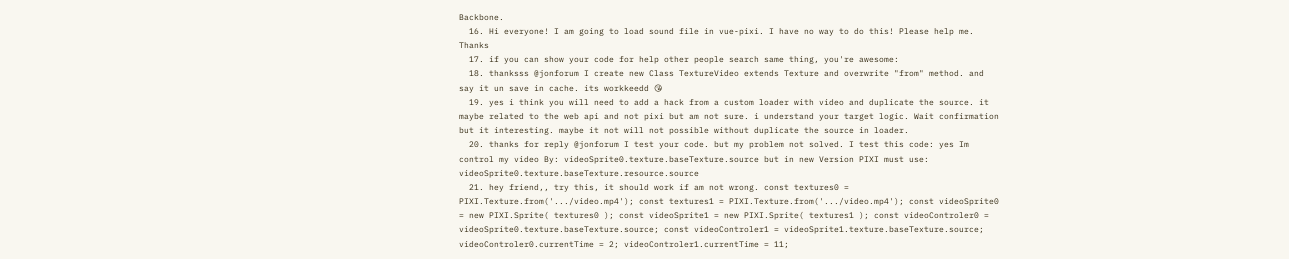Backbone.
  16. Hi everyone! I am going to load sound file in vue-pixi. I have no way to do this! Please help me. Thanks
  17. if you can show your code for help other people search same thing, you're awesome:
  18. thanksss @jonforum I create new Class TextureVideo extends Texture and overwrite "from" method. and say it un save in cache. its workkeedd 😘
  19. yes i think you will need to add a hack from a custom loader with video and duplicate the source. it maybe related to the web api and not pixi but am not sure. i understand your target logic. Wait confirmation but it interesting. maybe it not will not possible without duplicate the source in loader.
  20. thanks for reply @jonforum I test your code. but my problem not solved. I test this code: yes Im control my video By: videoSprite0.texture.baseTexture.source but in new Version PIXI must use: videoSprite0.texture.baseTexture.resource.source
  21. hey friend,, try this, it should work if am not wrong. const textures0 = PIXI.Texture.from('.../video.mp4'); const textures1 = PIXI.Texture.from('.../video.mp4'); const videoSprite0 = new PIXI.Sprite( textures0 ); const videoSprite1 = new PIXI.Sprite( textures1 ); const videoControler0 = videoSprite0.texture.baseTexture.source; const videoControler1 = videoSprite1.texture.baseTexture.source; videoControler0.currentTime = 2; videoControler1.currentTime = 11;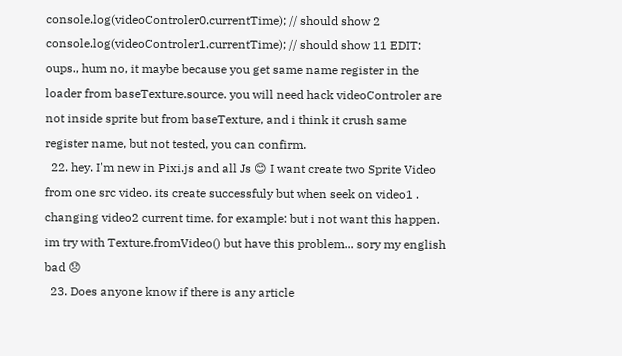console.log(videoControler0.currentTime); // should show 2 console.log(videoControler1.currentTime); // should show 11 EDIT: oups., hum no, it maybe because you get same name register in the loader from baseTexture.source. you will need hack videoControler are not inside sprite but from baseTexture, and i think it crush same register name, but not tested, you can confirm.
  22. hey. I'm new in Pixi.js and all Js 😊 I want create two Sprite Video from one src video. its create successfuly but when seek on video1 . changing video2 current time. for example: but i not want this happen. im try with Texture.fromVideo() but have this problem... sory my english bad 😞
  23. Does anyone know if there is any article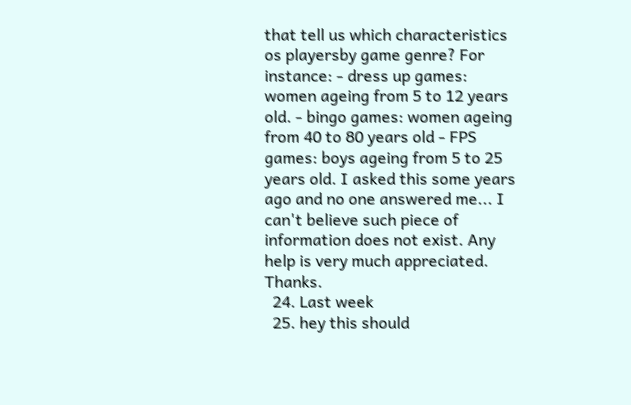that tell us which characteristics os playersby game genre? For instance: - dress up games: women ageing from 5 to 12 years old. - bingo games: women ageing from 40 to 80 years old - FPS games: boys ageing from 5 to 25 years old. I asked this some years ago and no one answered me... I can't believe such piece of information does not exist. Any help is very much appreciated. Thanks.
  24. Last week
  25. hey this should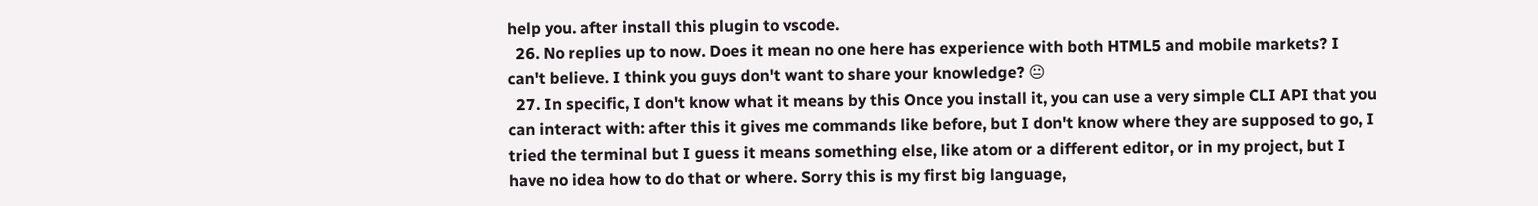help you. after install this plugin to vscode.
  26. No replies up to now. Does it mean no one here has experience with both HTML5 and mobile markets? I can't believe. I think you guys don't want to share your knowledge? 😐
  27. In specific, I don't know what it means by this Once you install it, you can use a very simple CLI API that you can interact with: after this it gives me commands like before, but I don't know where they are supposed to go, I tried the terminal but I guess it means something else, like atom or a different editor, or in my project, but I have no idea how to do that or where. Sorry this is my first big language,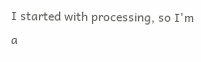I started with processing, so I'm a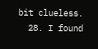bit clueless.
  28. I found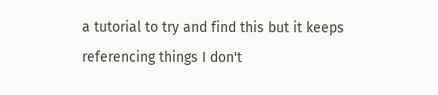a tutorial to try and find this but it keeps referencing things I don't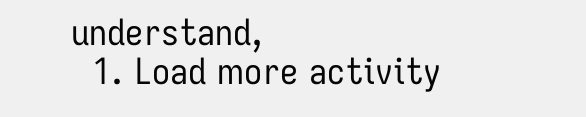understand,
  1. Load more activity